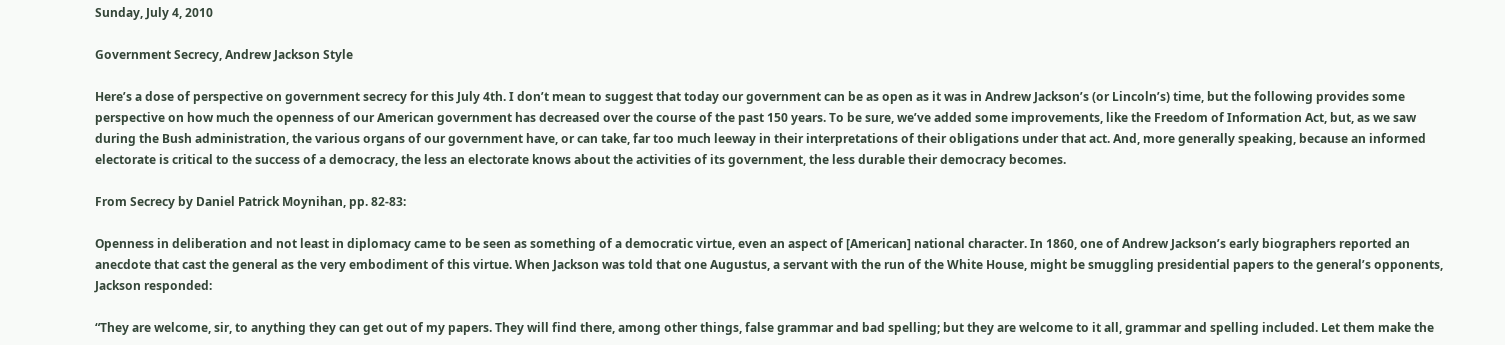Sunday, July 4, 2010

Government Secrecy, Andrew Jackson Style

Here’s a dose of perspective on government secrecy for this July 4th. I don’t mean to suggest that today our government can be as open as it was in Andrew Jackson’s (or Lincoln’s) time, but the following provides some perspective on how much the openness of our American government has decreased over the course of the past 150 years. To be sure, we’ve added some improvements, like the Freedom of Information Act, but, as we saw during the Bush administration, the various organs of our government have, or can take, far too much leeway in their interpretations of their obligations under that act. And, more generally speaking, because an informed electorate is critical to the success of a democracy, the less an electorate knows about the activities of its government, the less durable their democracy becomes.

From Secrecy by Daniel Patrick Moynihan, pp. 82-83:

Openness in deliberation and not least in diplomacy came to be seen as something of a democratic virtue, even an aspect of [American] national character. In 1860, one of Andrew Jackson’s early biographers reported an anecdote that cast the general as the very embodiment of this virtue. When Jackson was told that one Augustus, a servant with the run of the White House, might be smuggling presidential papers to the general’s opponents, Jackson responded:

“They are welcome, sir, to anything they can get out of my papers. They will find there, among other things, false grammar and bad spelling; but they are welcome to it all, grammar and spelling included. Let them make the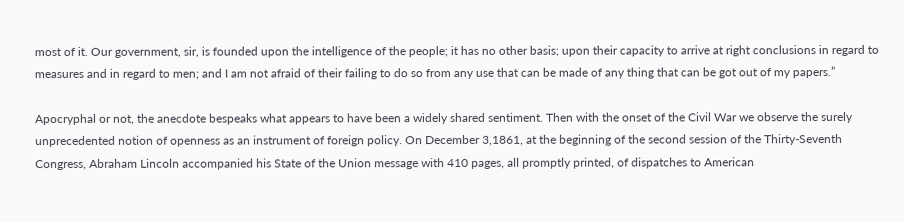most of it. Our government, sir, is founded upon the intelligence of the people; it has no other basis; upon their capacity to arrive at right conclusions in regard to measures and in regard to men; and I am not afraid of their failing to do so from any use that can be made of any thing that can be got out of my papers.”

Apocryphal or not, the anecdote bespeaks what appears to have been a widely shared sentiment. Then with the onset of the Civil War we observe the surely unprecedented notion of openness as an instrument of foreign policy. On December 3,1861, at the beginning of the second session of the Thirty-Seventh Congress, Abraham Lincoln accompanied his State of the Union message with 410 pages, all promptly printed, of dispatches to American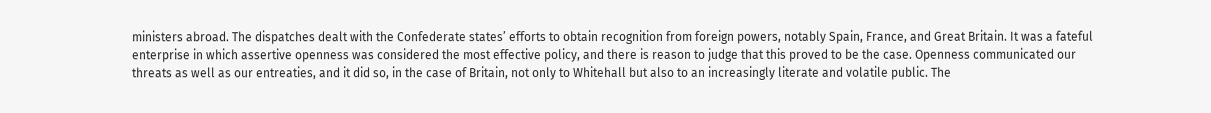ministers abroad. The dispatches dealt with the Confederate states’ efforts to obtain recognition from foreign powers, notably Spain, France, and Great Britain. It was a fateful enterprise in which assertive openness was considered the most effective policy, and there is reason to judge that this proved to be the case. Openness communicated our threats as well as our entreaties, and it did so, in the case of Britain, not only to Whitehall but also to an increasingly literate and volatile public. The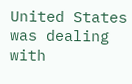United States was dealing with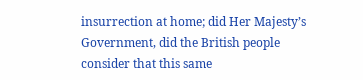insurrection at home; did Her Majesty’s Government, did the British people consider that this same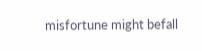misfortune might befall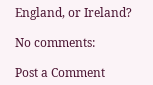England, or Ireland?

No comments:

Post a Comment